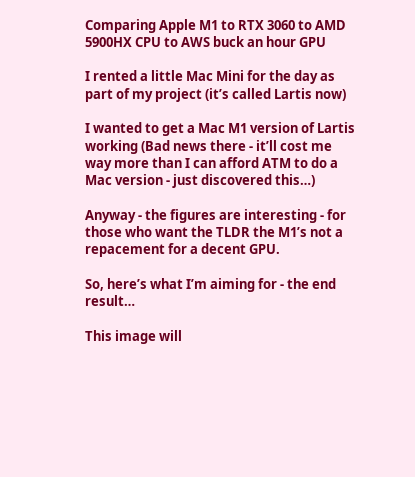Comparing Apple M1 to RTX 3060 to AMD 5900HX CPU to AWS buck an hour GPU

I rented a little Mac Mini for the day as part of my project (it’s called Lartis now)

I wanted to get a Mac M1 version of Lartis working (Bad news there - it’ll cost me way more than I can afford ATM to do a Mac version - just discovered this…)

Anyway - the figures are interesting - for those who want the TLDR the M1’s not a repacement for a decent GPU.

So, here’s what I’m aiming for - the end result…

This image will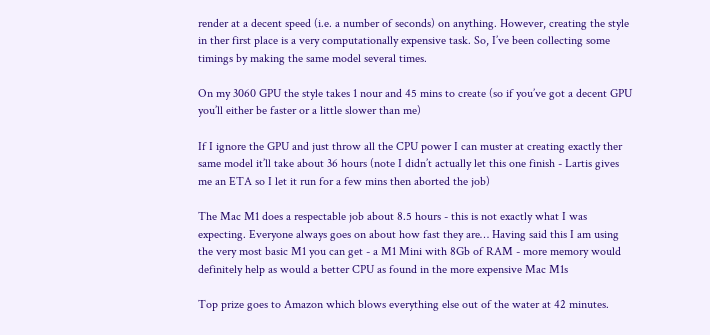render at a decent speed (i.e. a number of seconds) on anything. However, creating the style in ther first place is a very computationally expensive task. So, I’ve been collecting some timings by making the same model several times.

On my 3060 GPU the style takes 1 nour and 45 mins to create (so if you’ve got a decent GPU you’ll either be faster or a little slower than me)

If I ignore the GPU and just throw all the CPU power I can muster at creating exactly ther same model it’ll take about 36 hours (note I didn’t actually let this one finish - Lartis gives me an ETA so I let it run for a few mins then aborted the job)

The Mac M1 does a respectable job about 8.5 hours - this is not exactly what I was expecting. Everyone always goes on about how fast they are… Having said this I am using the very most basic M1 you can get - a M1 Mini with 8Gb of RAM - more memory would definitely help as would a better CPU as found in the more expensive Mac M1s

Top prize goes to Amazon which blows everything else out of the water at 42 minutes.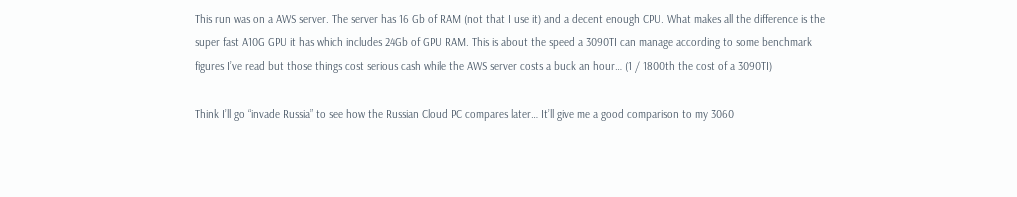This run was on a AWS server. The server has 16 Gb of RAM (not that I use it) and a decent enough CPU. What makes all the difference is the super fast A10G GPU it has which includes 24Gb of GPU RAM. This is about the speed a 3090TI can manage according to some benchmark figures I’ve read but those things cost serious cash while the AWS server costs a buck an hour… (1 / 1800th the cost of a 3090TI)

Think I’ll go “invade Russia” to see how the Russian Cloud PC compares later… It’ll give me a good comparison to my 3060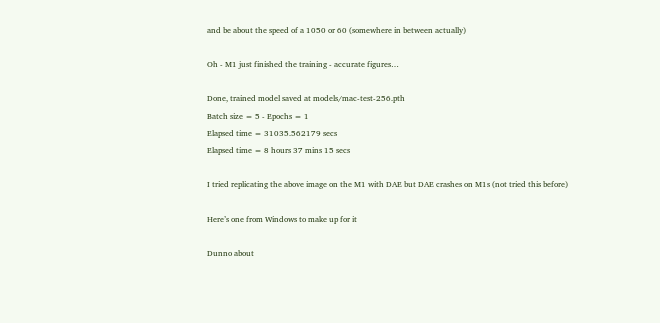and be about the speed of a 1050 or 60 (somewhere in between actually)

Oh - M1 just finished the training - accurate figures…

Done, trained model saved at models/mac-test-256.pth
Batch size = 5 - Epochs = 1
Elapsed time = 31035.562179 secs
Elapsed time = 8 hours 37 mins 15 secs

I tried replicating the above image on the M1 with DAE but DAE crashes on M1s (not tried this before)

Here’s one from Windows to make up for it

Dunno about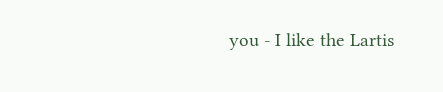you - I like the Lartis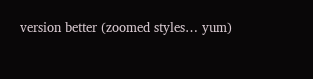version better (zoomed styles… yum)